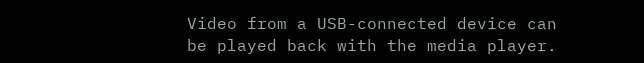Video from a USB-connected device can be played back with the media player.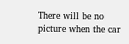There will be no picture when the car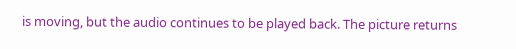is moving, but the audio continues to be played back. The picture returns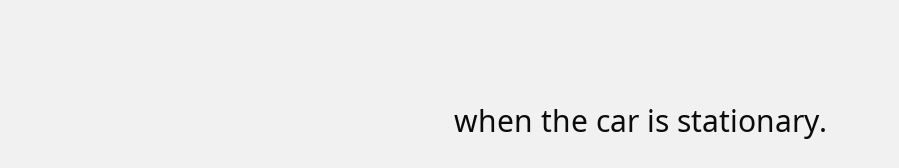when the car is stationary.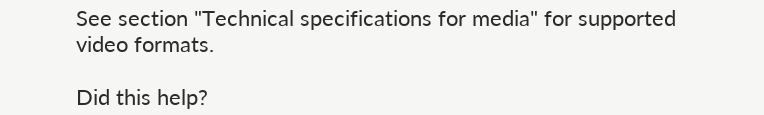See section "Technical specifications for media" for supported video formats.

Did this help?